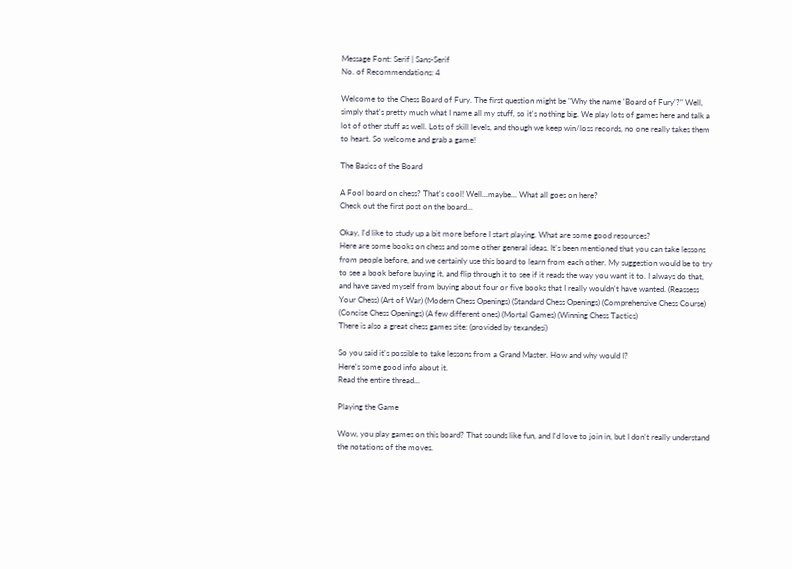Message Font: Serif | Sans-Serif
No. of Recommendations: 4

Welcome to the Chess Board of Fury. The first question might be "Why the name 'Board of Fury'?" Well, simply that's pretty much what I name all my stuff, so it's nothing big. We play lots of games here and talk a lot of other stuff as well. Lots of skill levels, and though we keep win/loss records, no one really takes them to heart. So welcome and grab a game!

The Basics of the Board

A Fool board on chess? That's cool! Well...maybe... What all goes on here?
Check out the first post on the board...

Okay, I'd like to study up a bit more before I start playing. What are some good resources?
Here are some books on chess and some other general ideas. It's been mentioned that you can take lessons from people before, and we certainly use this board to learn from each other. My suggestion would be to try to see a book before buying it, and flip through it to see if it reads the way you want it to. I always do that, and have saved myself from buying about four or five books that I really wouldn't have wanted. (Reassess Your Chess) (Art of War) (Modern Chess Openings) (Standard Chess Openings) (Comprehensive Chess Course) (Concise Chess Openings) (A few different ones) (Mortal Games) (Winning Chess Tactics)
There is also a great chess games site: (provided by texandesi)

So you said it's possible to take lessons from a Grand Master. How and why would I?
Here's some good info about it.
Read the entire thread...

Playing the Game

Wow, you play games on this board? That sounds like fun, and I'd love to join in, but I don't really understand the notations of the moves.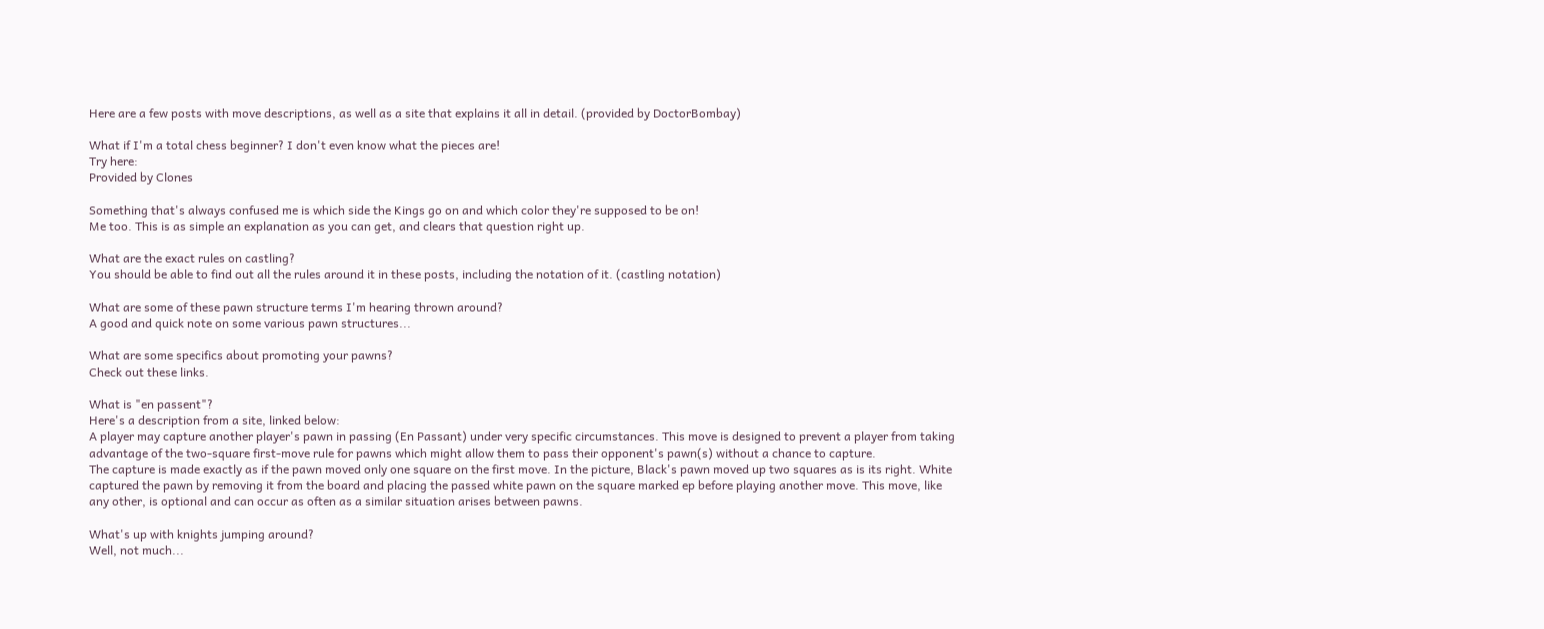Here are a few posts with move descriptions, as well as a site that explains it all in detail. (provided by DoctorBombay)

What if I'm a total chess beginner? I don't even know what the pieces are!
Try here:
Provided by Clones

Something that's always confused me is which side the Kings go on and which color they're supposed to be on!
Me too. This is as simple an explanation as you can get, and clears that question right up.

What are the exact rules on castling?
You should be able to find out all the rules around it in these posts, including the notation of it. (castling notation)

What are some of these pawn structure terms I'm hearing thrown around?
A good and quick note on some various pawn structures...

What are some specifics about promoting your pawns?
Check out these links.

What is "en passent"?
Here's a description from a site, linked below:
A player may capture another player's pawn in passing (En Passant) under very specific circumstances. This move is designed to prevent a player from taking advantage of the two-square first-move rule for pawns which might allow them to pass their opponent's pawn(s) without a chance to capture.
The capture is made exactly as if the pawn moved only one square on the first move. In the picture, Black's pawn moved up two squares as is its right. White captured the pawn by removing it from the board and placing the passed white pawn on the square marked ep before playing another move. This move, like any other, is optional and can occur as often as a similar situation arises between pawns.

What's up with knights jumping around?
Well, not much...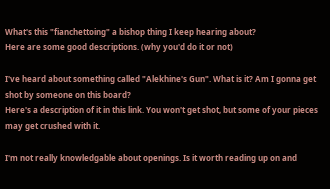What's this "fianchettoing" a bishop thing I keep hearing about?
Here are some good descriptions. (why you'd do it or not)

I've heard about something called "Alekhine's Gun". What is it? Am I gonna get shot by someone on this board?
Here's a description of it in this link. You won't get shot, but some of your pieces may get crushed with it.

I'm not really knowledgable about openings. Is it worth reading up on and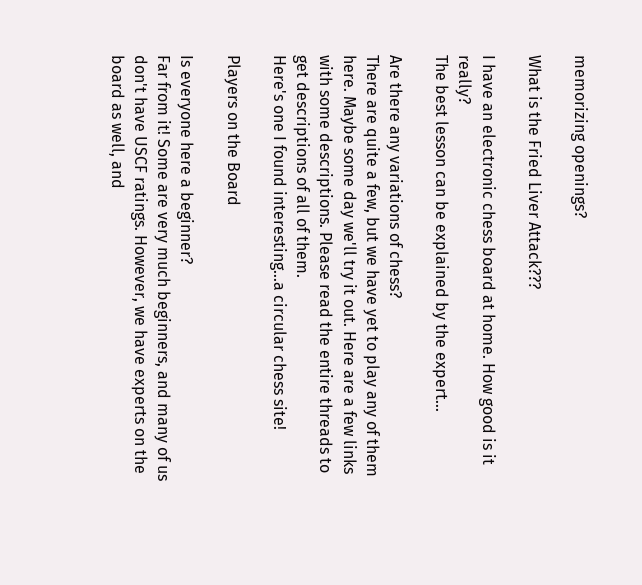memorizing openings?

What is the Fried Liver Attack???

I have an electronic chess board at home. How good is it really?
The best lesson can be explained by the expert...

Are there any variations of chess?
There are quite a few, but we have yet to play any of them here. Maybe some day we'll try it out. Here are a few links with some descriptions. Please read the entire threads to get descriptions of all of them.
Here's one I found interesting...a circular chess site!

Players on the Board

Is everyone here a beginner?
Far from it! Some are very much beginners, and many of us don't have USCF ratings. However, we have experts on the board as well, and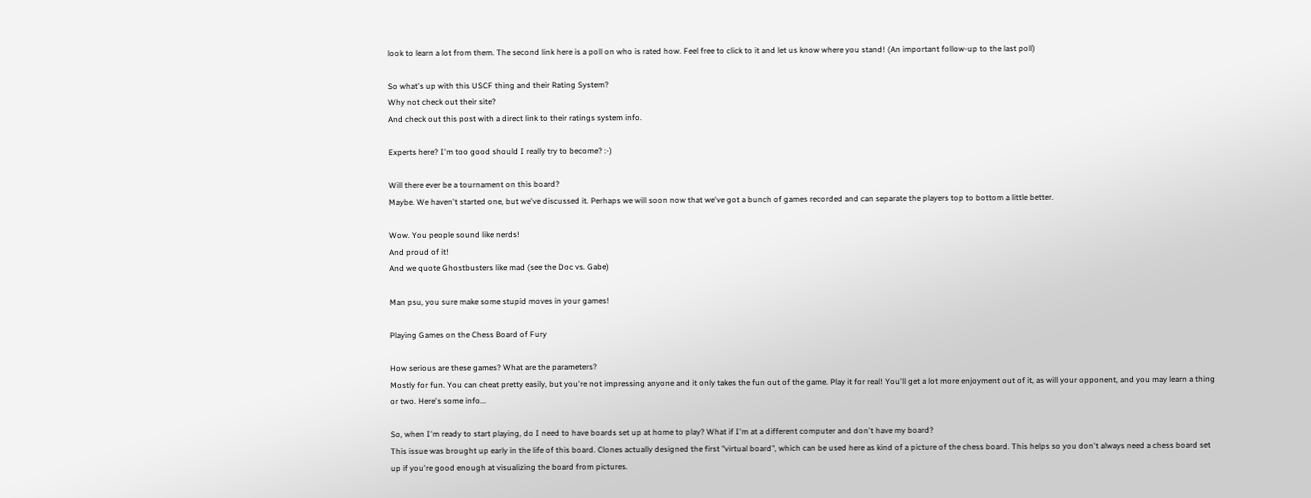look to learn a lot from them. The second link here is a poll on who is rated how. Feel free to click to it and let us know where you stand! (An important follow-up to the last poll)

So what's up with this USCF thing and their Rating System?
Why not check out their site?
And check out this post with a direct link to their ratings system info.

Experts here? I'm too good should I really try to become? :-)

Will there ever be a tournament on this board?
Maybe. We haven't started one, but we've discussed it. Perhaps we will soon now that we've got a bunch of games recorded and can separate the players top to bottom a little better.

Wow. You people sound like nerds!
And proud of it!
And we quote Ghostbusters like mad (see the Doc vs. Gabe)

Man psu, you sure make some stupid moves in your games!

Playing Games on the Chess Board of Fury

How serious are these games? What are the parameters?
Mostly for fun. You can cheat pretty easily, but you're not impressing anyone and it only takes the fun out of the game. Play it for real! You'll get a lot more enjoyment out of it, as will your opponent, and you may learn a thing or two. Here's some info...

So, when I'm ready to start playing, do I need to have boards set up at home to play? What if I'm at a different computer and don't have my board?
This issue was brought up early in the life of this board. Clones actually designed the first "virtual board", which can be used here as kind of a picture of the chess board. This helps so you don't always need a chess board set up if you're good enough at visualizing the board from pictures.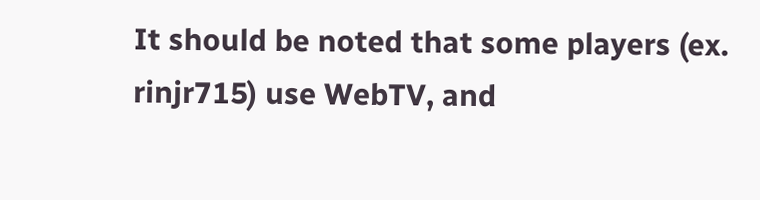It should be noted that some players (ex. rinjr715) use WebTV, and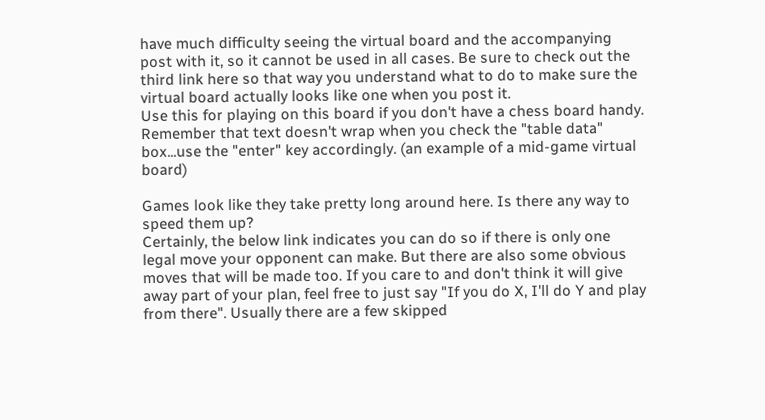have much difficulty seeing the virtual board and the accompanying post with it, so it cannot be used in all cases. Be sure to check out the third link here so that way you understand what to do to make sure the virtual board actually looks like one when you post it.
Use this for playing on this board if you don't have a chess board handy. Remember that text doesn't wrap when you check the "table data" box...use the "enter" key accordingly. (an example of a mid-game virtual board)

Games look like they take pretty long around here. Is there any way to speed them up?
Certainly, the below link indicates you can do so if there is only one legal move your opponent can make. But there are also some obvious moves that will be made too. If you care to and don't think it will give away part of your plan, feel free to just say "If you do X, I'll do Y and play from there". Usually there are a few skipped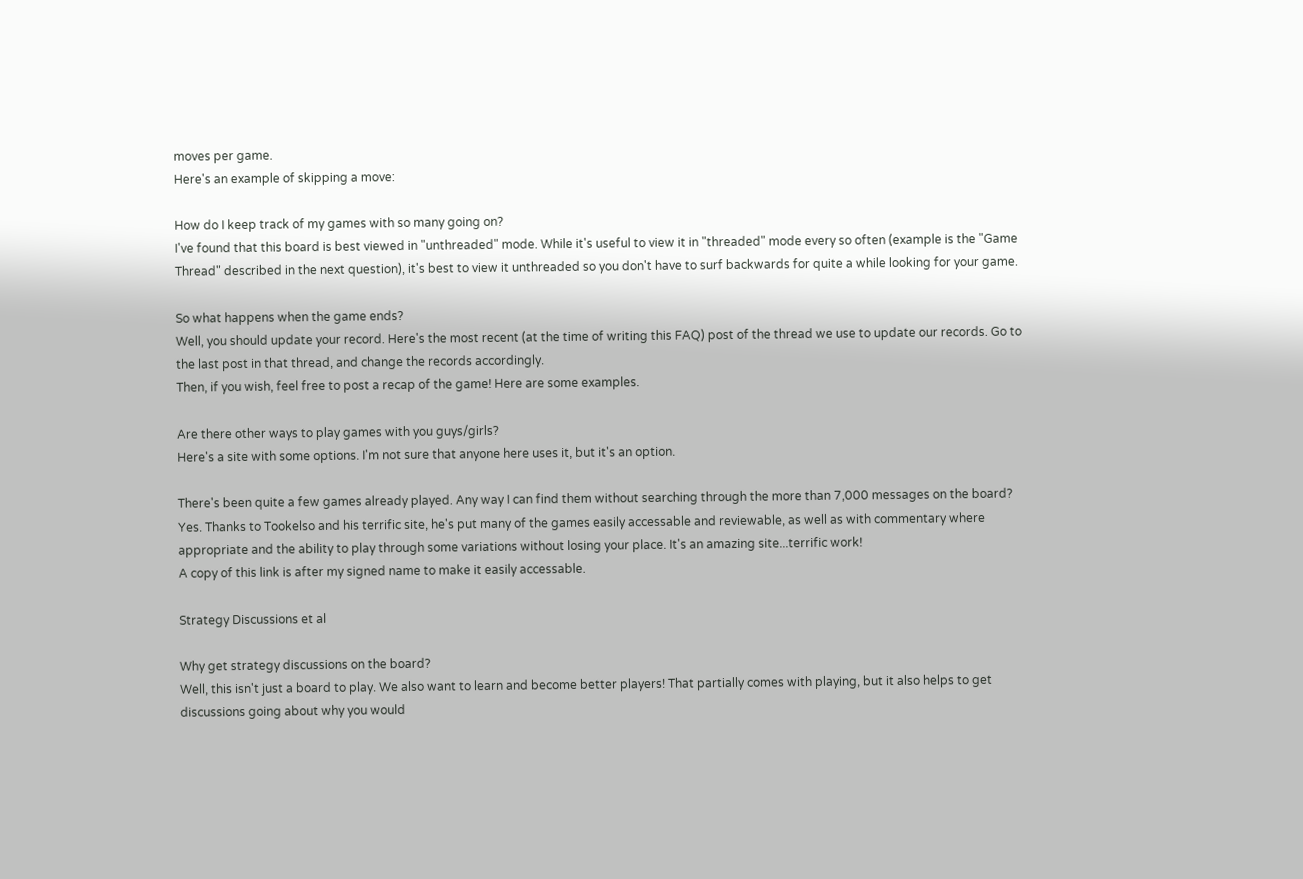moves per game.
Here's an example of skipping a move:

How do I keep track of my games with so many going on?
I've found that this board is best viewed in "unthreaded" mode. While it's useful to view it in "threaded" mode every so often (example is the "Game Thread" described in the next question), it's best to view it unthreaded so you don't have to surf backwards for quite a while looking for your game.

So what happens when the game ends?
Well, you should update your record. Here's the most recent (at the time of writing this FAQ) post of the thread we use to update our records. Go to the last post in that thread, and change the records accordingly.
Then, if you wish, feel free to post a recap of the game! Here are some examples.

Are there other ways to play games with you guys/girls?
Here's a site with some options. I'm not sure that anyone here uses it, but it's an option.

There's been quite a few games already played. Any way I can find them without searching through the more than 7,000 messages on the board?
Yes. Thanks to Tookelso and his terrific site, he's put many of the games easily accessable and reviewable, as well as with commentary where appropriate and the ability to play through some variations without losing your place. It's an amazing site...terrific work!
A copy of this link is after my signed name to make it easily accessable.

Strategy Discussions et al

Why get strategy discussions on the board?
Well, this isn't just a board to play. We also want to learn and become better players! That partially comes with playing, but it also helps to get discussions going about why you would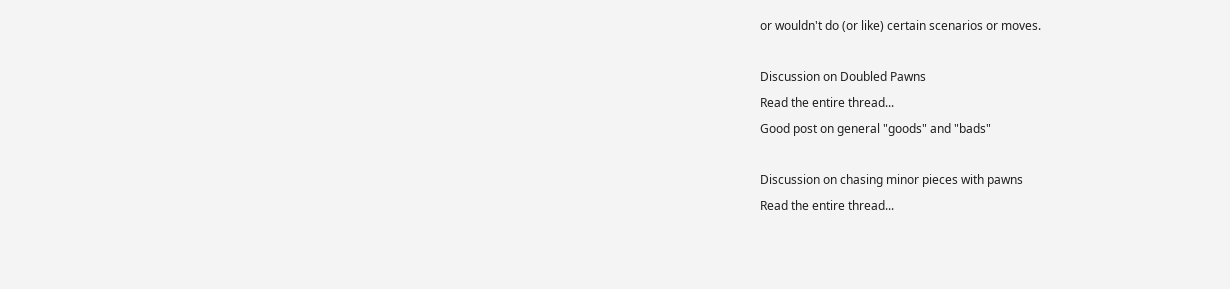or wouldn't do (or like) certain scenarios or moves.

Discussion on Doubled Pawns
Read the entire thread...
Good post on general "goods" and "bads"

Discussion on chasing minor pieces with pawns
Read the entire thread...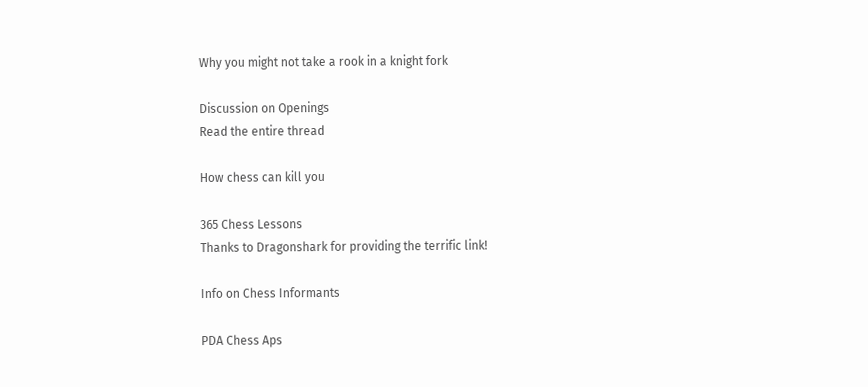Why you might not take a rook in a knight fork

Discussion on Openings
Read the entire thread

How chess can kill you

365 Chess Lessons
Thanks to Dragonshark for providing the terrific link!

Info on Chess Informants

PDA Chess Aps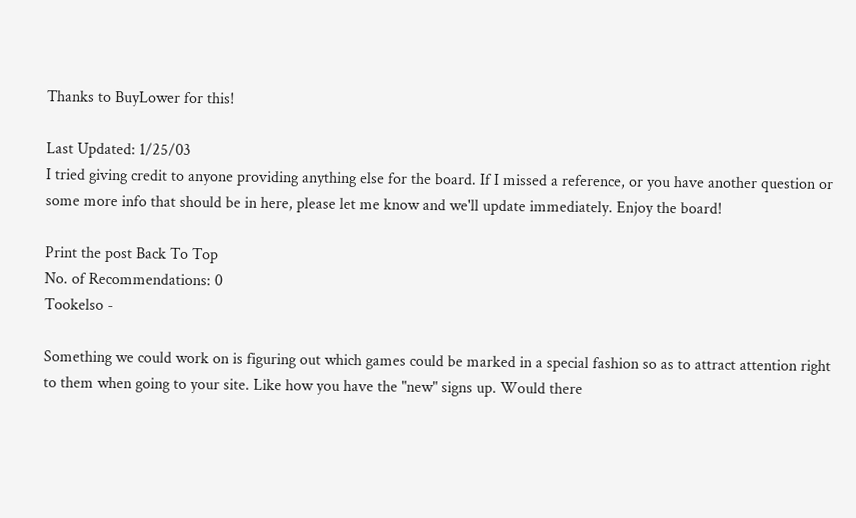Thanks to BuyLower for this!

Last Updated: 1/25/03
I tried giving credit to anyone providing anything else for the board. If I missed a reference, or you have another question or some more info that should be in here, please let me know and we'll update immediately. Enjoy the board!

Print the post Back To Top
No. of Recommendations: 0
Tookelso -

Something we could work on is figuring out which games could be marked in a special fashion so as to attract attention right to them when going to your site. Like how you have the "new" signs up. Would there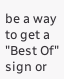be a way to get a "Best Of" sign or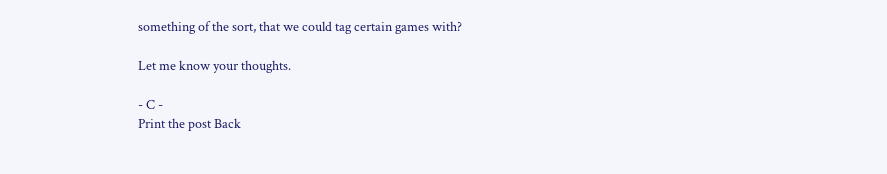something of the sort, that we could tag certain games with?

Let me know your thoughts.

- C -
Print the post Back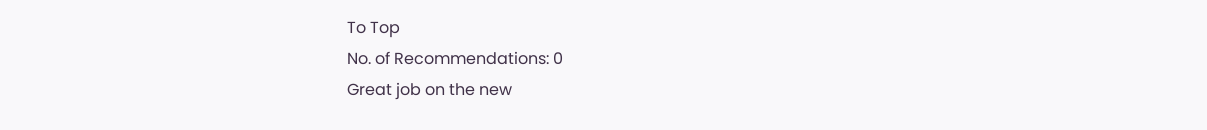To Top
No. of Recommendations: 0
Great job on the new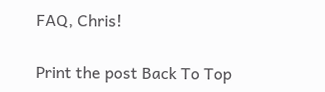FAQ, Chris!

Print the post Back To Top